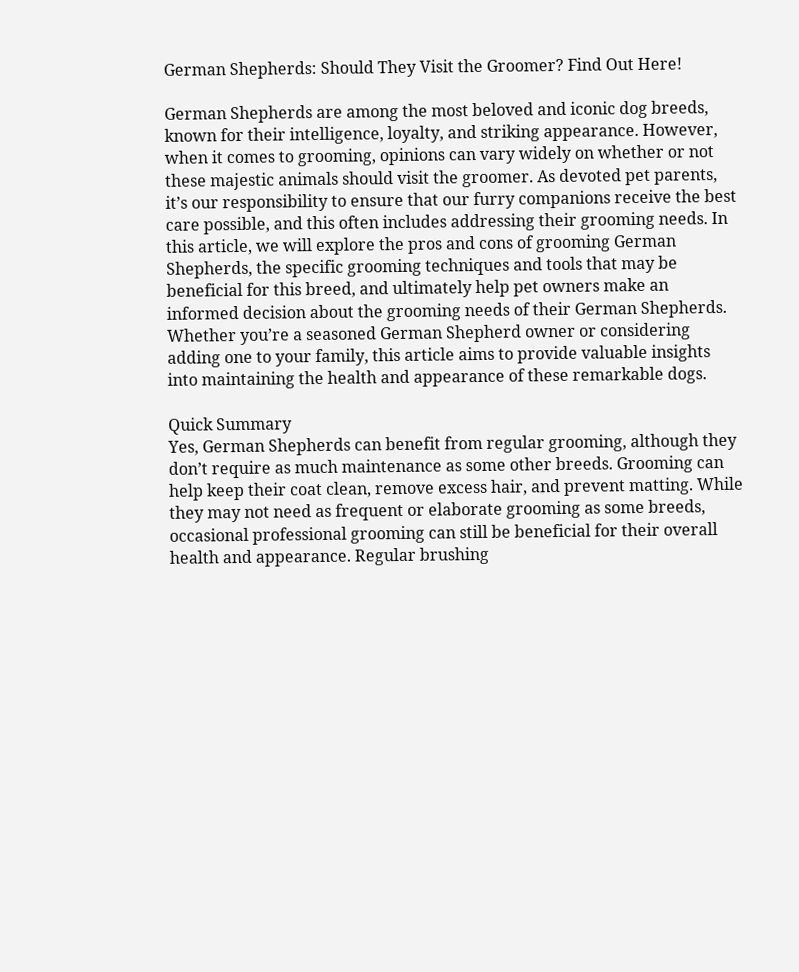German Shepherds: Should They Visit the Groomer? Find Out Here!

German Shepherds are among the most beloved and iconic dog breeds, known for their intelligence, loyalty, and striking appearance. However, when it comes to grooming, opinions can vary widely on whether or not these majestic animals should visit the groomer. As devoted pet parents, it’s our responsibility to ensure that our furry companions receive the best care possible, and this often includes addressing their grooming needs. In this article, we will explore the pros and cons of grooming German Shepherds, the specific grooming techniques and tools that may be beneficial for this breed, and ultimately help pet owners make an informed decision about the grooming needs of their German Shepherds. Whether you’re a seasoned German Shepherd owner or considering adding one to your family, this article aims to provide valuable insights into maintaining the health and appearance of these remarkable dogs.

Quick Summary
Yes, German Shepherds can benefit from regular grooming, although they don’t require as much maintenance as some other breeds. Grooming can help keep their coat clean, remove excess hair, and prevent matting. While they may not need as frequent or elaborate grooming as some breeds, occasional professional grooming can still be beneficial for their overall health and appearance. Regular brushing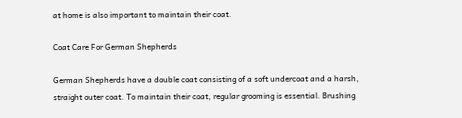at home is also important to maintain their coat.

Coat Care For German Shepherds

German Shepherds have a double coat consisting of a soft undercoat and a harsh, straight outer coat. To maintain their coat, regular grooming is essential. Brushing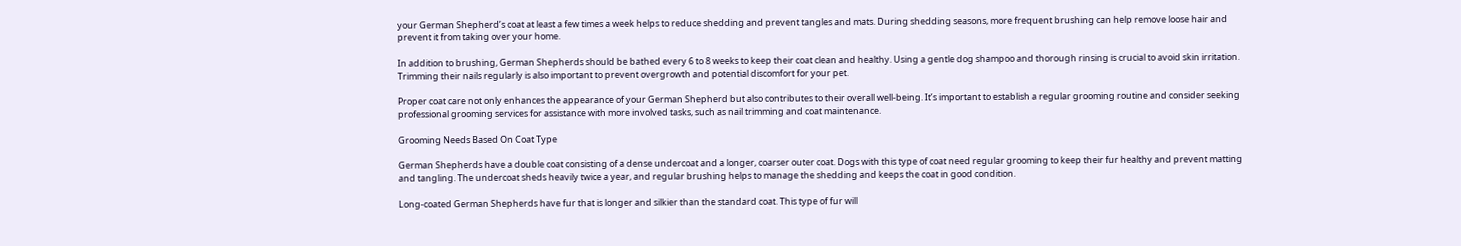your German Shepherd’s coat at least a few times a week helps to reduce shedding and prevent tangles and mats. During shedding seasons, more frequent brushing can help remove loose hair and prevent it from taking over your home.

In addition to brushing, German Shepherds should be bathed every 6 to 8 weeks to keep their coat clean and healthy. Using a gentle dog shampoo and thorough rinsing is crucial to avoid skin irritation. Trimming their nails regularly is also important to prevent overgrowth and potential discomfort for your pet.

Proper coat care not only enhances the appearance of your German Shepherd but also contributes to their overall well-being. It’s important to establish a regular grooming routine and consider seeking professional grooming services for assistance with more involved tasks, such as nail trimming and coat maintenance.

Grooming Needs Based On Coat Type

German Shepherds have a double coat consisting of a dense undercoat and a longer, coarser outer coat. Dogs with this type of coat need regular grooming to keep their fur healthy and prevent matting and tangling. The undercoat sheds heavily twice a year, and regular brushing helps to manage the shedding and keeps the coat in good condition.

Long-coated German Shepherds have fur that is longer and silkier than the standard coat. This type of fur will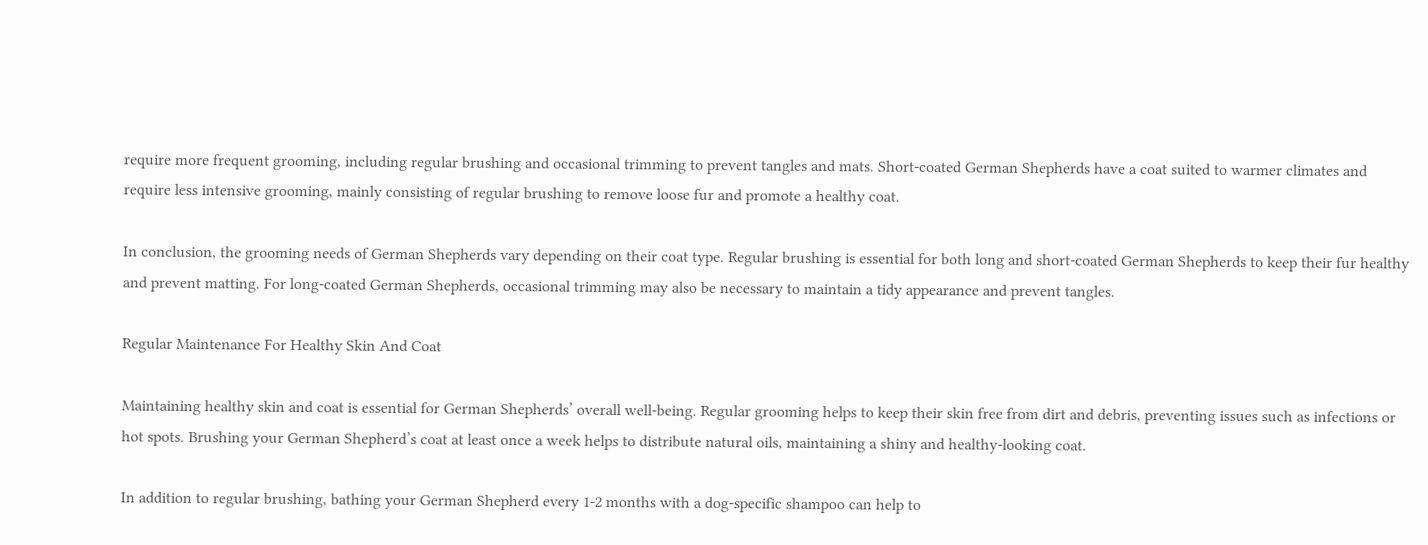require more frequent grooming, including regular brushing and occasional trimming to prevent tangles and mats. Short-coated German Shepherds have a coat suited to warmer climates and require less intensive grooming, mainly consisting of regular brushing to remove loose fur and promote a healthy coat.

In conclusion, the grooming needs of German Shepherds vary depending on their coat type. Regular brushing is essential for both long and short-coated German Shepherds to keep their fur healthy and prevent matting. For long-coated German Shepherds, occasional trimming may also be necessary to maintain a tidy appearance and prevent tangles.

Regular Maintenance For Healthy Skin And Coat

Maintaining healthy skin and coat is essential for German Shepherds’ overall well-being. Regular grooming helps to keep their skin free from dirt and debris, preventing issues such as infections or hot spots. Brushing your German Shepherd’s coat at least once a week helps to distribute natural oils, maintaining a shiny and healthy-looking coat.

In addition to regular brushing, bathing your German Shepherd every 1-2 months with a dog-specific shampoo can help to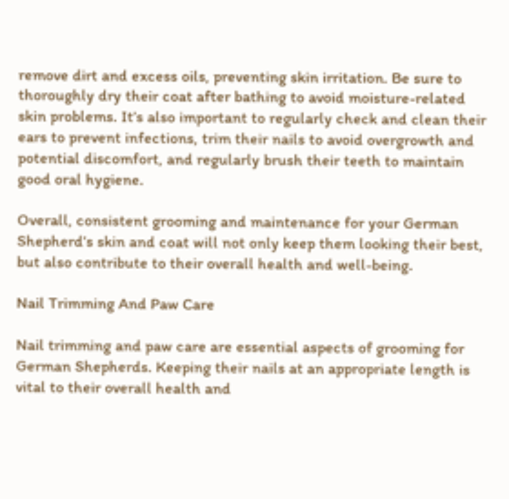remove dirt and excess oils, preventing skin irritation. Be sure to thoroughly dry their coat after bathing to avoid moisture-related skin problems. It’s also important to regularly check and clean their ears to prevent infections, trim their nails to avoid overgrowth and potential discomfort, and regularly brush their teeth to maintain good oral hygiene.

Overall, consistent grooming and maintenance for your German Shepherd’s skin and coat will not only keep them looking their best, but also contribute to their overall health and well-being.

Nail Trimming And Paw Care

Nail trimming and paw care are essential aspects of grooming for German Shepherds. Keeping their nails at an appropriate length is vital to their overall health and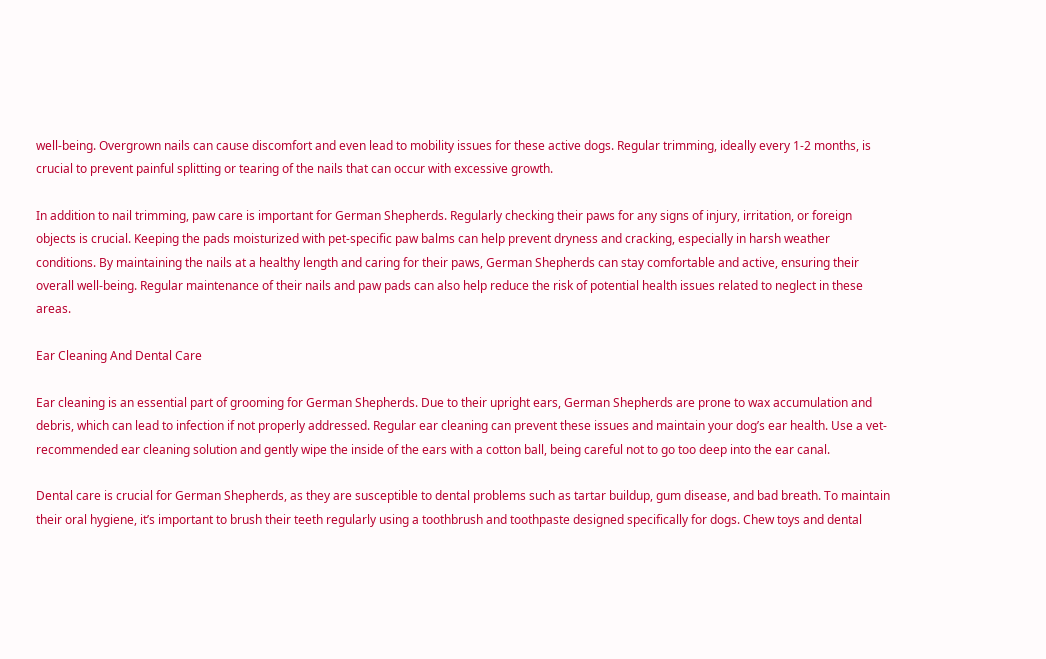well-being. Overgrown nails can cause discomfort and even lead to mobility issues for these active dogs. Regular trimming, ideally every 1-2 months, is crucial to prevent painful splitting or tearing of the nails that can occur with excessive growth.

In addition to nail trimming, paw care is important for German Shepherds. Regularly checking their paws for any signs of injury, irritation, or foreign objects is crucial. Keeping the pads moisturized with pet-specific paw balms can help prevent dryness and cracking, especially in harsh weather conditions. By maintaining the nails at a healthy length and caring for their paws, German Shepherds can stay comfortable and active, ensuring their overall well-being. Regular maintenance of their nails and paw pads can also help reduce the risk of potential health issues related to neglect in these areas.

Ear Cleaning And Dental Care

Ear cleaning is an essential part of grooming for German Shepherds. Due to their upright ears, German Shepherds are prone to wax accumulation and debris, which can lead to infection if not properly addressed. Regular ear cleaning can prevent these issues and maintain your dog’s ear health. Use a vet-recommended ear cleaning solution and gently wipe the inside of the ears with a cotton ball, being careful not to go too deep into the ear canal.

Dental care is crucial for German Shepherds, as they are susceptible to dental problems such as tartar buildup, gum disease, and bad breath. To maintain their oral hygiene, it’s important to brush their teeth regularly using a toothbrush and toothpaste designed specifically for dogs. Chew toys and dental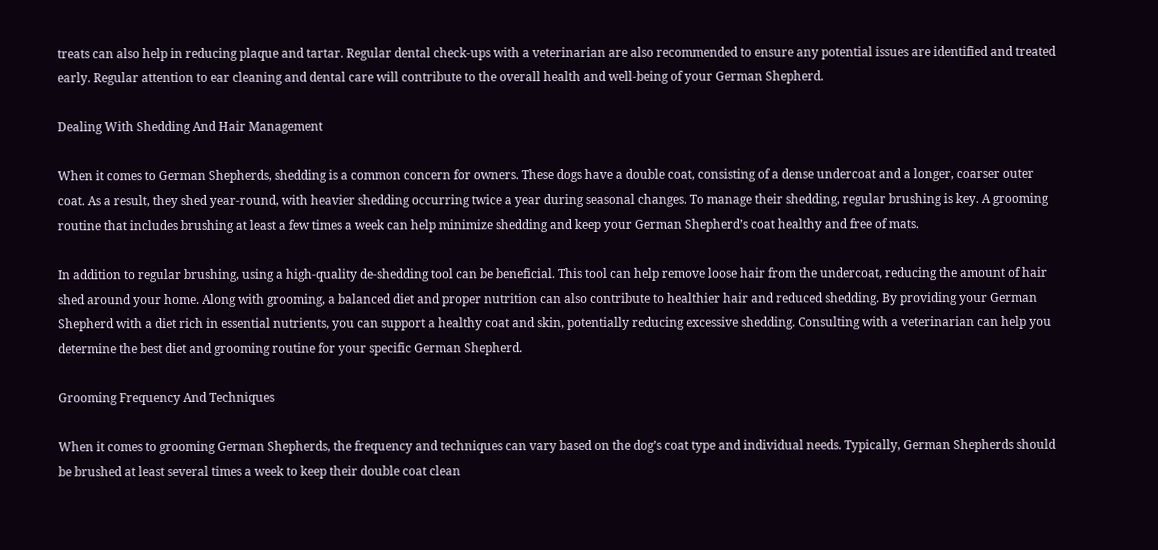treats can also help in reducing plaque and tartar. Regular dental check-ups with a veterinarian are also recommended to ensure any potential issues are identified and treated early. Regular attention to ear cleaning and dental care will contribute to the overall health and well-being of your German Shepherd.

Dealing With Shedding And Hair Management

When it comes to German Shepherds, shedding is a common concern for owners. These dogs have a double coat, consisting of a dense undercoat and a longer, coarser outer coat. As a result, they shed year-round, with heavier shedding occurring twice a year during seasonal changes. To manage their shedding, regular brushing is key. A grooming routine that includes brushing at least a few times a week can help minimize shedding and keep your German Shepherd’s coat healthy and free of mats.

In addition to regular brushing, using a high-quality de-shedding tool can be beneficial. This tool can help remove loose hair from the undercoat, reducing the amount of hair shed around your home. Along with grooming, a balanced diet and proper nutrition can also contribute to healthier hair and reduced shedding. By providing your German Shepherd with a diet rich in essential nutrients, you can support a healthy coat and skin, potentially reducing excessive shedding. Consulting with a veterinarian can help you determine the best diet and grooming routine for your specific German Shepherd.

Grooming Frequency And Techniques

When it comes to grooming German Shepherds, the frequency and techniques can vary based on the dog’s coat type and individual needs. Typically, German Shepherds should be brushed at least several times a week to keep their double coat clean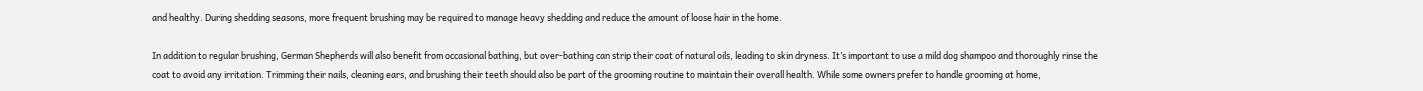and healthy. During shedding seasons, more frequent brushing may be required to manage heavy shedding and reduce the amount of loose hair in the home.

In addition to regular brushing, German Shepherds will also benefit from occasional bathing, but over-bathing can strip their coat of natural oils, leading to skin dryness. It’s important to use a mild dog shampoo and thoroughly rinse the coat to avoid any irritation. Trimming their nails, cleaning ears, and brushing their teeth should also be part of the grooming routine to maintain their overall health. While some owners prefer to handle grooming at home,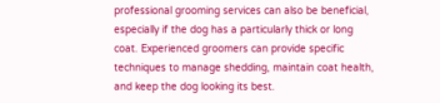professional grooming services can also be beneficial, especially if the dog has a particularly thick or long coat. Experienced groomers can provide specific techniques to manage shedding, maintain coat health, and keep the dog looking its best.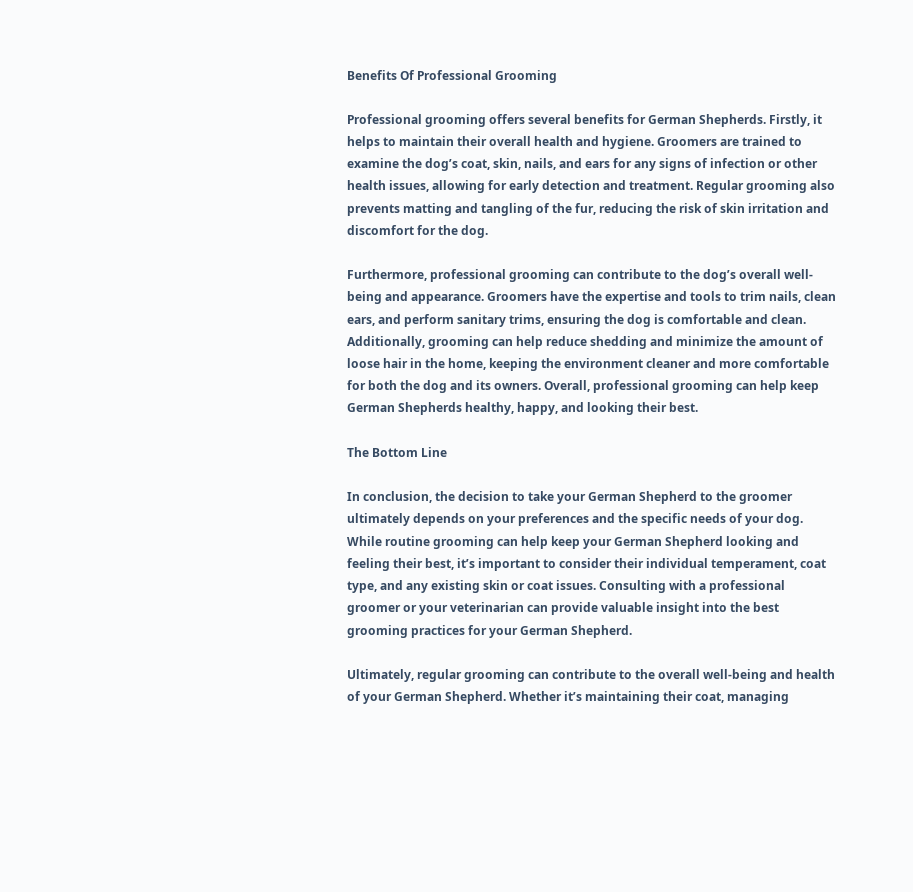Benefits Of Professional Grooming

Professional grooming offers several benefits for German Shepherds. Firstly, it helps to maintain their overall health and hygiene. Groomers are trained to examine the dog’s coat, skin, nails, and ears for any signs of infection or other health issues, allowing for early detection and treatment. Regular grooming also prevents matting and tangling of the fur, reducing the risk of skin irritation and discomfort for the dog.

Furthermore, professional grooming can contribute to the dog’s overall well-being and appearance. Groomers have the expertise and tools to trim nails, clean ears, and perform sanitary trims, ensuring the dog is comfortable and clean. Additionally, grooming can help reduce shedding and minimize the amount of loose hair in the home, keeping the environment cleaner and more comfortable for both the dog and its owners. Overall, professional grooming can help keep German Shepherds healthy, happy, and looking their best.

The Bottom Line

In conclusion, the decision to take your German Shepherd to the groomer ultimately depends on your preferences and the specific needs of your dog. While routine grooming can help keep your German Shepherd looking and feeling their best, it’s important to consider their individual temperament, coat type, and any existing skin or coat issues. Consulting with a professional groomer or your veterinarian can provide valuable insight into the best grooming practices for your German Shepherd.

Ultimately, regular grooming can contribute to the overall well-being and health of your German Shepherd. Whether it’s maintaining their coat, managing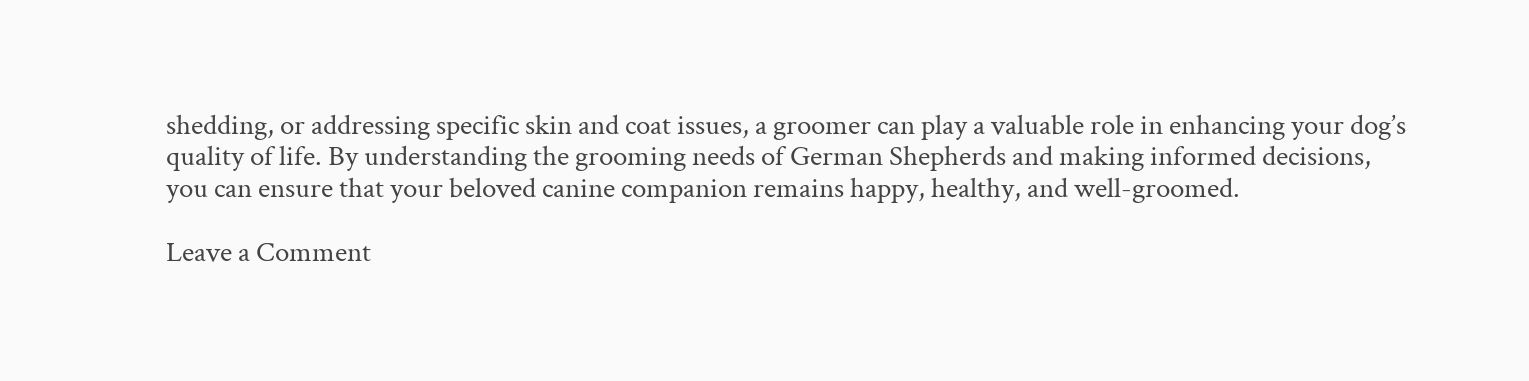shedding, or addressing specific skin and coat issues, a groomer can play a valuable role in enhancing your dog’s quality of life. By understanding the grooming needs of German Shepherds and making informed decisions, you can ensure that your beloved canine companion remains happy, healthy, and well-groomed.

Leave a Comment